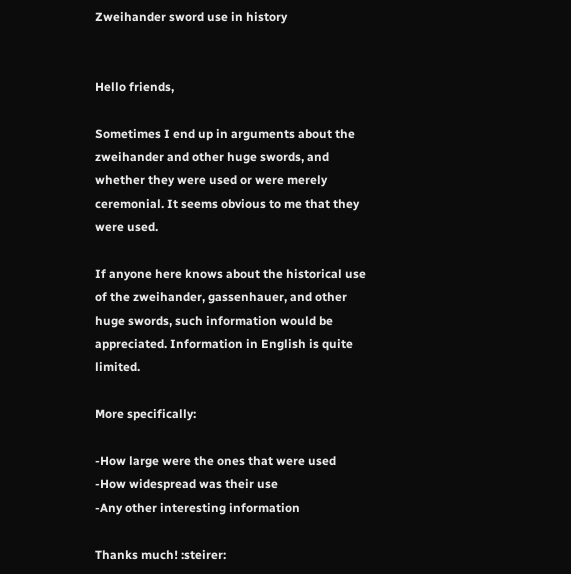Zweihander sword use in history


Hello friends,

Sometimes I end up in arguments about the zweihander and other huge swords, and whether they were used or were merely ceremonial. It seems obvious to me that they were used.

If anyone here knows about the historical use of the zweihander, gassenhauer, and other huge swords, such information would be appreciated. Information in English is quite limited.

More specifically:

-How large were the ones that were used
-How widespread was their use
-Any other interesting information

Thanks much! :steirer: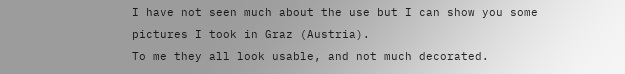I have not seen much about the use but I can show you some pictures I took in Graz (Austria).
To me they all look usable, and not much decorated.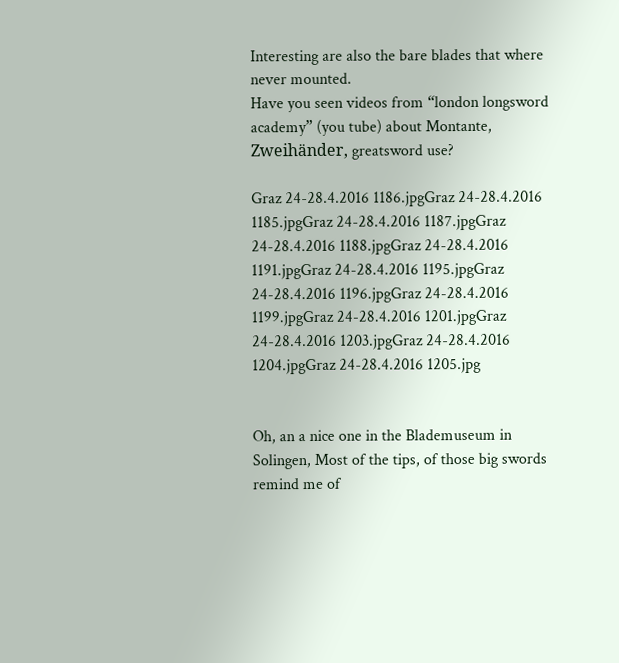Interesting are also the bare blades that where never mounted.
Have you seen videos from “london longsword academy” (you tube) about Montante, Zweihänder, greatsword use?

Graz 24-28.4.2016 1186.jpgGraz 24-28.4.2016 1185.jpgGraz 24-28.4.2016 1187.jpgGraz 24-28.4.2016 1188.jpgGraz 24-28.4.2016 1191.jpgGraz 24-28.4.2016 1195.jpgGraz 24-28.4.2016 1196.jpgGraz 24-28.4.2016 1199.jpgGraz 24-28.4.2016 1201.jpgGraz 24-28.4.2016 1203.jpgGraz 24-28.4.2016 1204.jpgGraz 24-28.4.2016 1205.jpg


Oh, an a nice one in the Blademuseum in Solingen, Most of the tips, of those big swords remind me of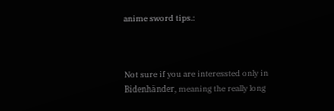anime sword tips.:



Not sure if you are interessted only in Bidenhänder, meaning the really long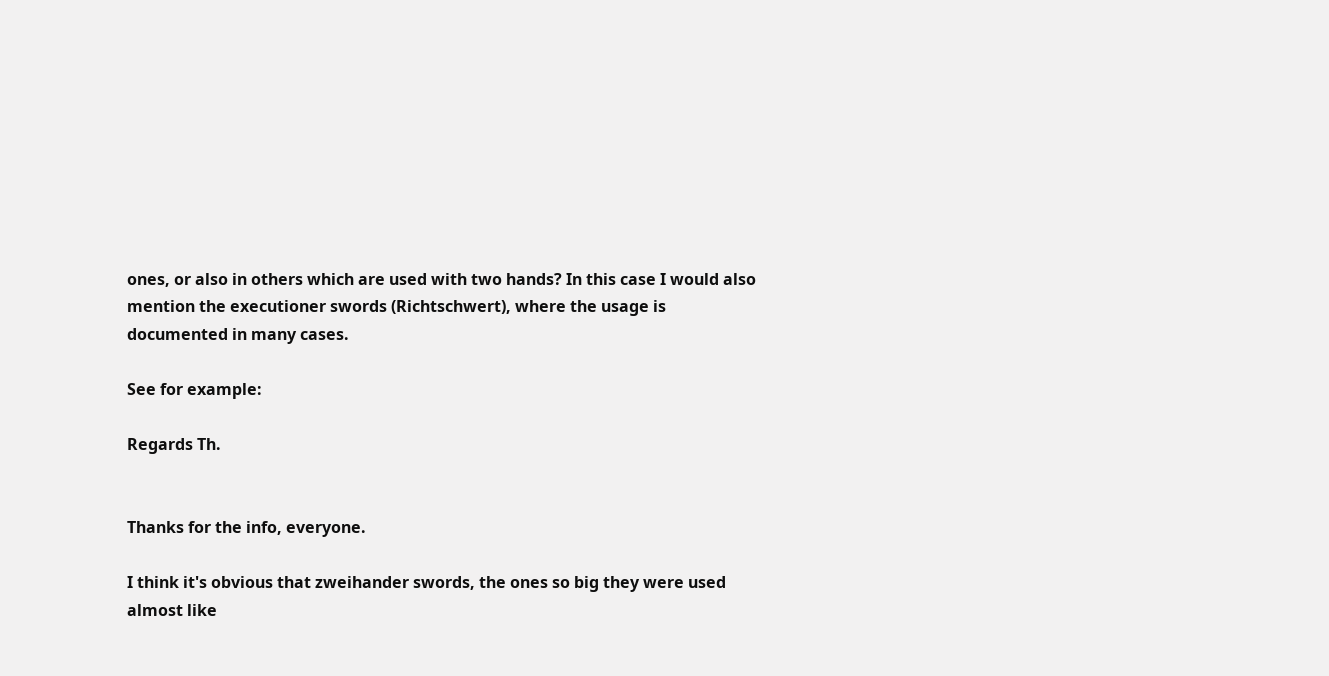ones, or also in others which are used with two hands? In this case I would also mention the executioner swords (Richtschwert), where the usage is documented in many cases.

See for example:

Regards Th.


Thanks for the info, everyone.

I think it's obvious that zweihander swords, the ones so big they were used almost like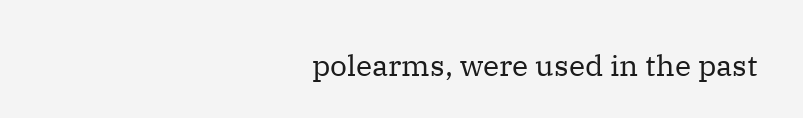polearms, were used in the past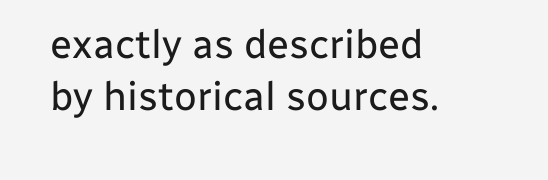exactly as described by historical sources.